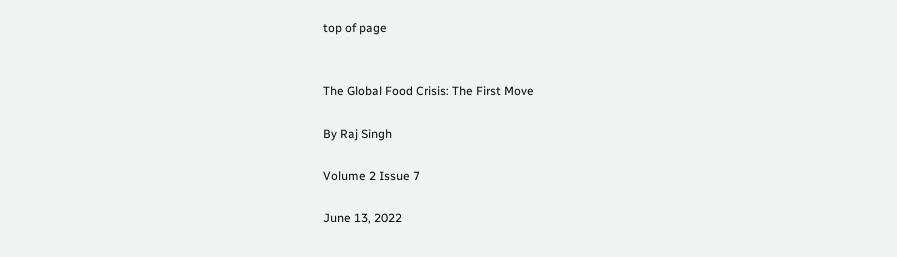top of page


The Global Food Crisis: The First Move

By Raj Singh

Volume 2 Issue 7

June 13, 2022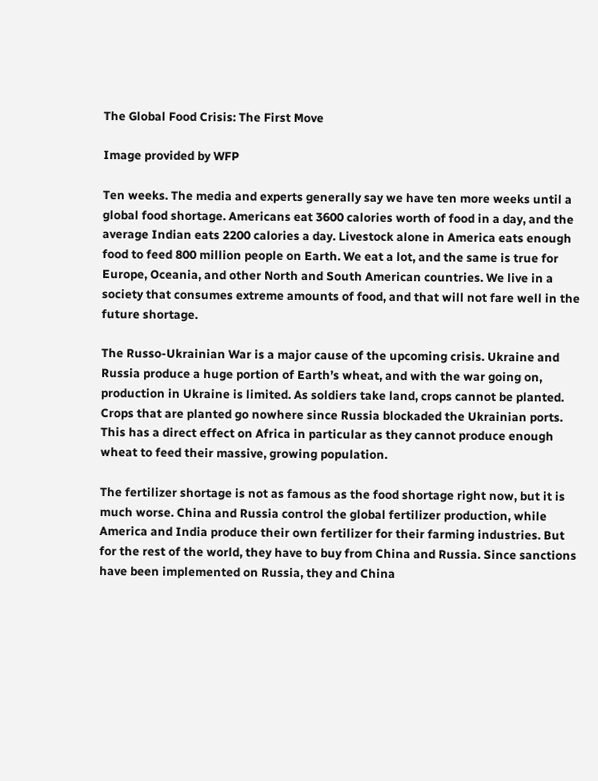The Global Food Crisis: The First Move

Image provided by WFP

Ten weeks. The media and experts generally say we have ten more weeks until a global food shortage. Americans eat 3600 calories worth of food in a day, and the average Indian eats 2200 calories a day. Livestock alone in America eats enough food to feed 800 million people on Earth. We eat a lot, and the same is true for Europe, Oceania, and other North and South American countries. We live in a society that consumes extreme amounts of food, and that will not fare well in the future shortage.

The Russo-Ukrainian War is a major cause of the upcoming crisis. Ukraine and Russia produce a huge portion of Earth’s wheat, and with the war going on, production in Ukraine is limited. As soldiers take land, crops cannot be planted. Crops that are planted go nowhere since Russia blockaded the Ukrainian ports. This has a direct effect on Africa in particular as they cannot produce enough wheat to feed their massive, growing population.

The fertilizer shortage is not as famous as the food shortage right now, but it is much worse. China and Russia control the global fertilizer production, while America and India produce their own fertilizer for their farming industries. But for the rest of the world, they have to buy from China and Russia. Since sanctions have been implemented on Russia, they and China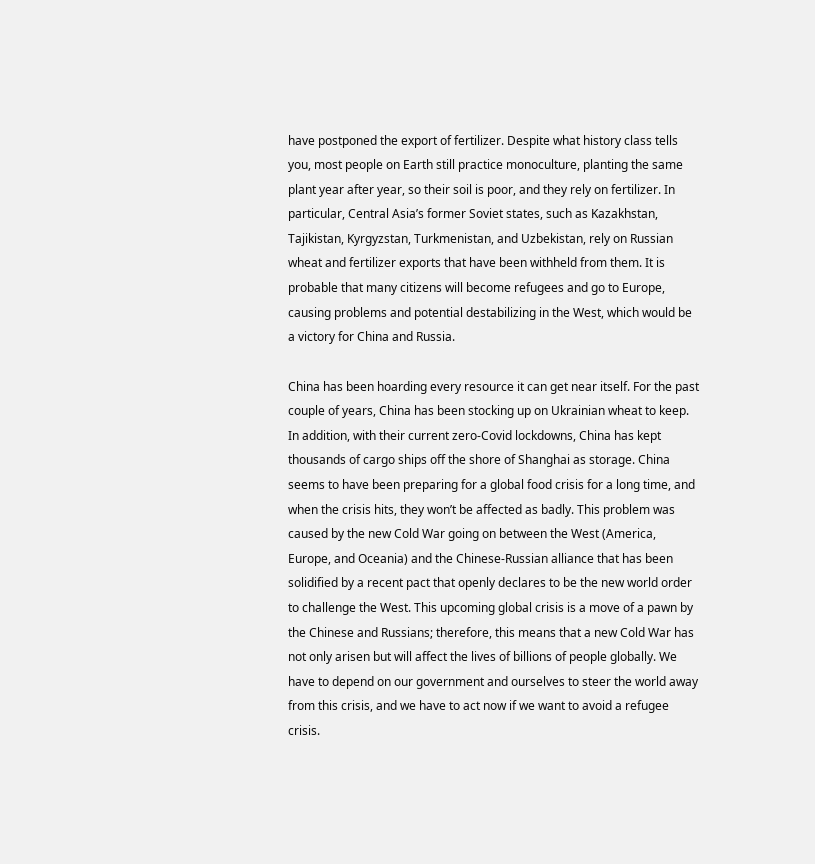have postponed the export of fertilizer. Despite what history class tells you, most people on Earth still practice monoculture, planting the same plant year after year, so their soil is poor, and they rely on fertilizer. In particular, Central Asia’s former Soviet states, such as Kazakhstan, Tajikistan, Kyrgyzstan, Turkmenistan, and Uzbekistan, rely on Russian wheat and fertilizer exports that have been withheld from them. It is probable that many citizens will become refugees and go to Europe, causing problems and potential destabilizing in the West, which would be a victory for China and Russia.

China has been hoarding every resource it can get near itself. For the past couple of years, China has been stocking up on Ukrainian wheat to keep. In addition, with their current zero-Covid lockdowns, China has kept thousands of cargo ships off the shore of Shanghai as storage. China seems to have been preparing for a global food crisis for a long time, and when the crisis hits, they won’t be affected as badly. This problem was caused by the new Cold War going on between the West (America, Europe, and Oceania) and the Chinese-Russian alliance that has been solidified by a recent pact that openly declares to be the new world order to challenge the West. This upcoming global crisis is a move of a pawn by the Chinese and Russians; therefore, this means that a new Cold War has not only arisen but will affect the lives of billions of people globally. We have to depend on our government and ourselves to steer the world away from this crisis, and we have to act now if we want to avoid a refugee crisis.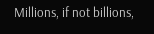Millions, if not billions,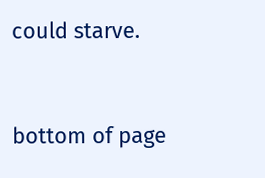could starve.


bottom of page